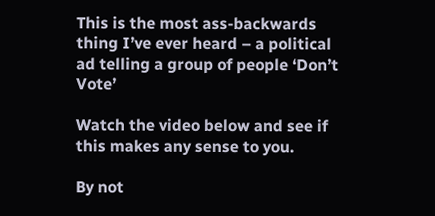This is the most ass-backwards thing I’ve ever heard – a political ad telling a group of people ‘Don’t Vote’

Watch the video below and see if this makes any sense to you.

By not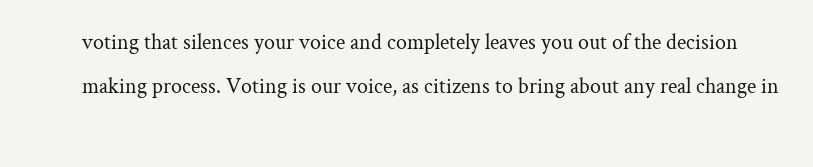voting that silences your voice and completely leaves you out of the decision making process. Voting is our voice, as citizens to bring about any real change in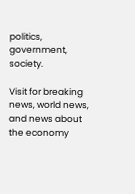politics, government, society.

Visit for breaking news, world news, and news about the economy